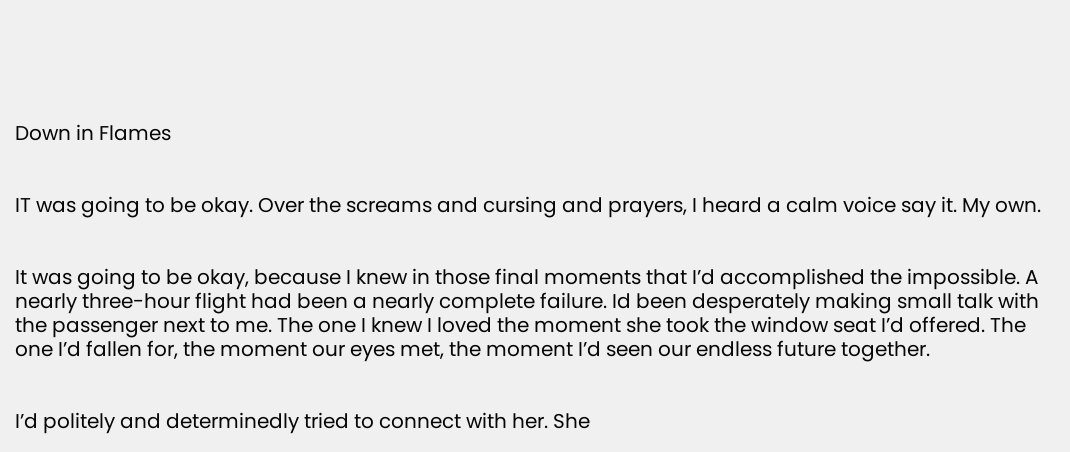Down in Flames


IT was going to be okay. Over the screams and cursing and prayers, I heard a calm voice say it. My own.


It was going to be okay, because I knew in those final moments that I’d accomplished the impossible. A nearly three-hour flight had been a nearly complete failure. Id been desperately making small talk with the passenger next to me. The one I knew I loved the moment she took the window seat I’d offered. The one I’d fallen for, the moment our eyes met, the moment I’d seen our endless future together.


I’d politely and determinedly tried to connect with her. She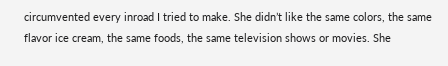circumvented every inroad I tried to make. She didn’t like the same colors, the same flavor ice cream, the same foods, the same television shows or movies. She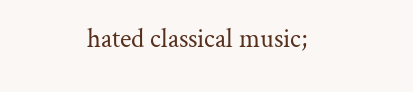hated classical music;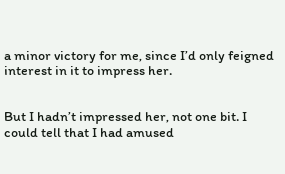a minor victory for me, since I’d only feigned interest in it to impress her.


But I hadn’t impressed her, not one bit. I could tell that I had amused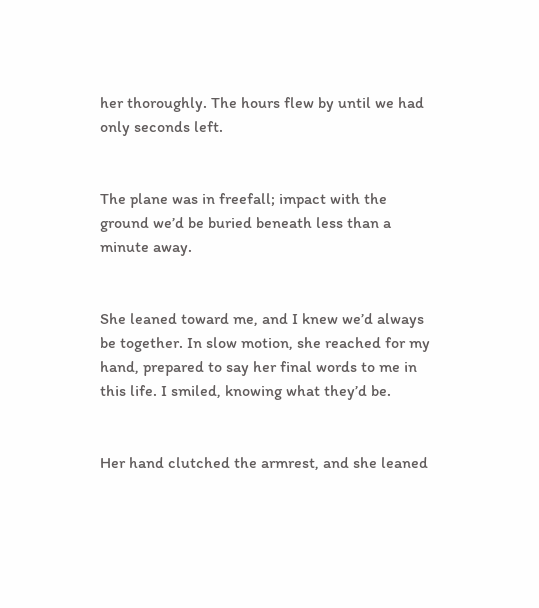her thoroughly. The hours flew by until we had only seconds left.


The plane was in freefall; impact with the ground we’d be buried beneath less than a minute away.


She leaned toward me, and I knew we’d always be together. In slow motion, she reached for my hand, prepared to say her final words to me in this life. I smiled, knowing what they’d be.


Her hand clutched the armrest, and she leaned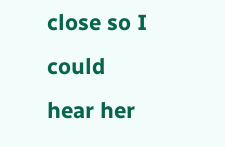close so I could hear her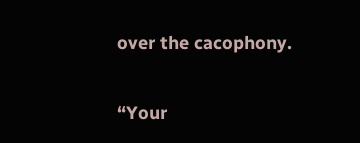over the cacophony.


“Your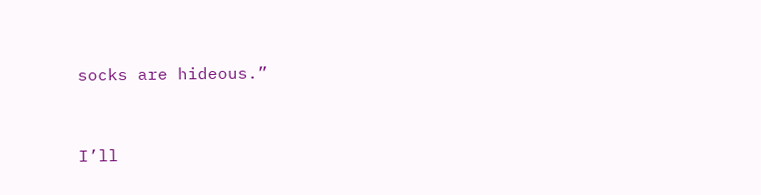socks are hideous.”


I’ll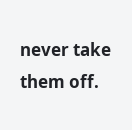never take them off.